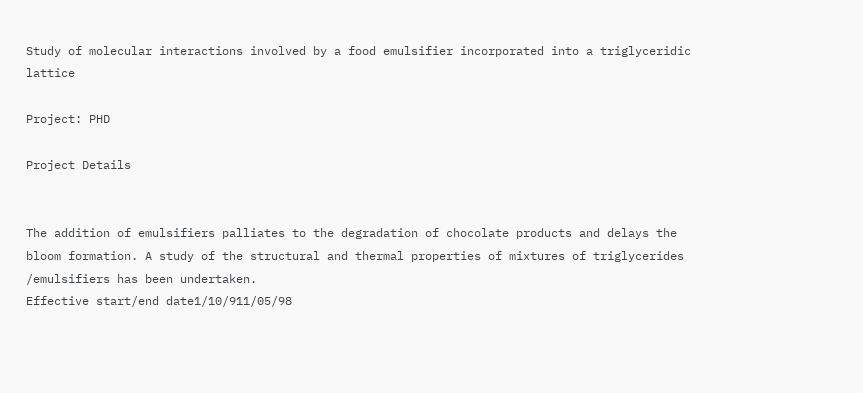Study of molecular interactions involved by a food emulsifier incorporated into a triglyceridic lattice

Project: PHD

Project Details


The addition of emulsifiers palliates to the degradation of chocolate products and delays the bloom formation. A study of the structural and thermal properties of mixtures of triglycerides /emulsifiers has been undertaken.
Effective start/end date1/10/911/05/98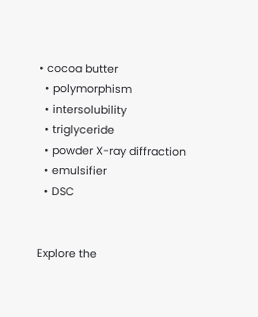• cocoa butter
  • polymorphism
  • intersolubility
  • triglyceride
  • powder X-ray diffraction
  • emulsifier
  • DSC


Explore the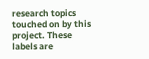research topics touched on by this project. These labels are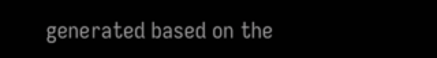generated based on the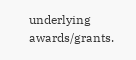underlying awards/grants.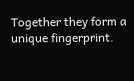Together they form a unique fingerprint.